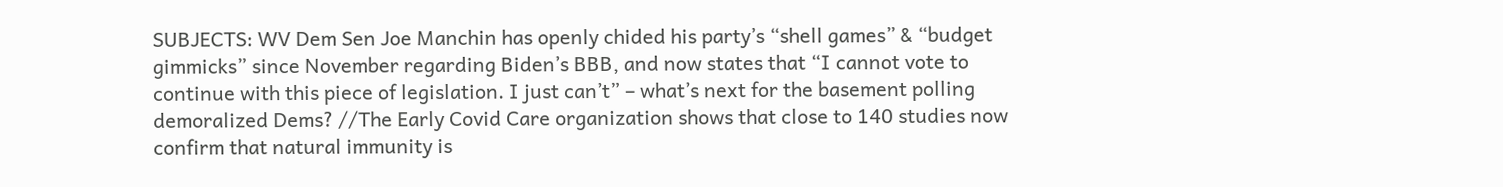SUBJECTS: WV Dem Sen Joe Manchin has openly chided his party’s “shell games” & “budget gimmicks” since November regarding Biden’s BBB, and now states that “I cannot vote to continue with this piece of legislation. I just can’t” – what’s next for the basement polling demoralized Dems? //The Early Covid Care organization shows that close to 140 studies now confirm that natural immunity is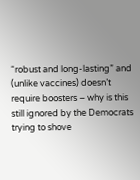“robust and long-lasting” and (unlike vaccines) doesn’t require boosters – why is this still ignored by the Democrats trying to shove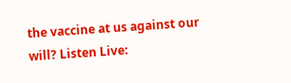the vaccine at us against our will? Listen Live: